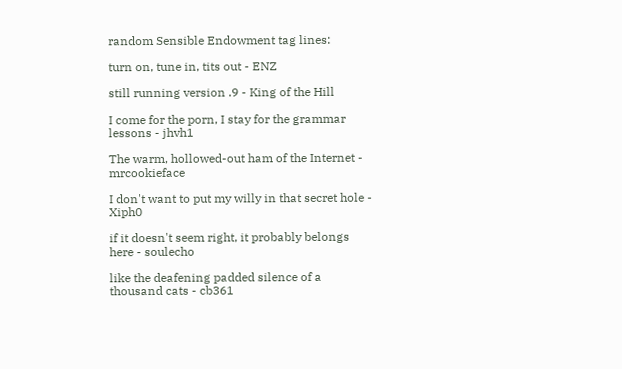random Sensible Endowment tag lines:

turn on, tune in, tits out - ENZ

still running version .9 - King of the Hill

I come for the porn, I stay for the grammar lessons - jhvh1

The warm, hollowed-out ham of the Internet - mrcookieface

I don't want to put my willy in that secret hole - Xiph0

if it doesn't seem right, it probably belongs here - soulecho

like the deafening padded silence of a thousand cats - cb361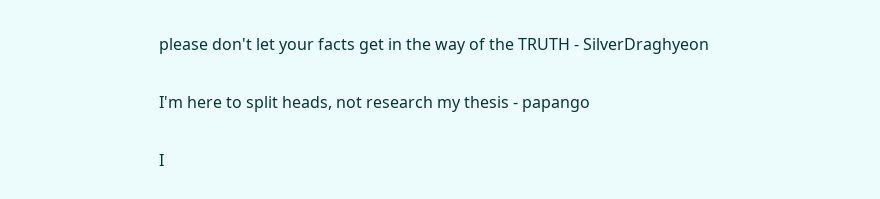please don't let your facts get in the way of the TRUTH - SilverDraghyeon

I'm here to split heads, not research my thesis - papango

I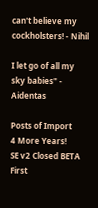can't believe my cockholsters! - Nihil

I let go of all my sky babies" - Aidentas

Posts of Import
4 More Years!
SE v2 Closed BETA
First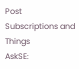Post
Subscriptions and Things
AskSE: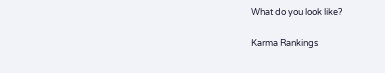What do you look like?

Karma Rankings